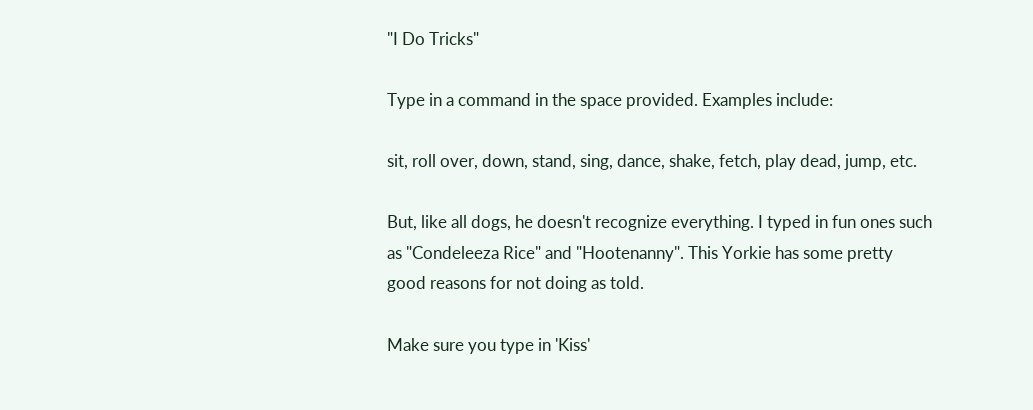"I Do Tricks"

Type in a command in the space provided. Examples include:

sit, roll over, down, stand, sing, dance, shake, fetch, play dead, jump, etc.

But, like all dogs, he doesn't recognize everything. I typed in fun ones such as "Condeleeza Rice" and "Hootenanny". This Yorkie has some pretty good reasons for not doing as told.

Make sure you type in 'Kiss'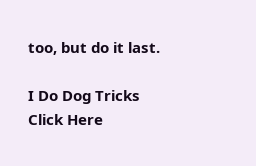too, but do it last.

I Do Dog Tricks
Click Here